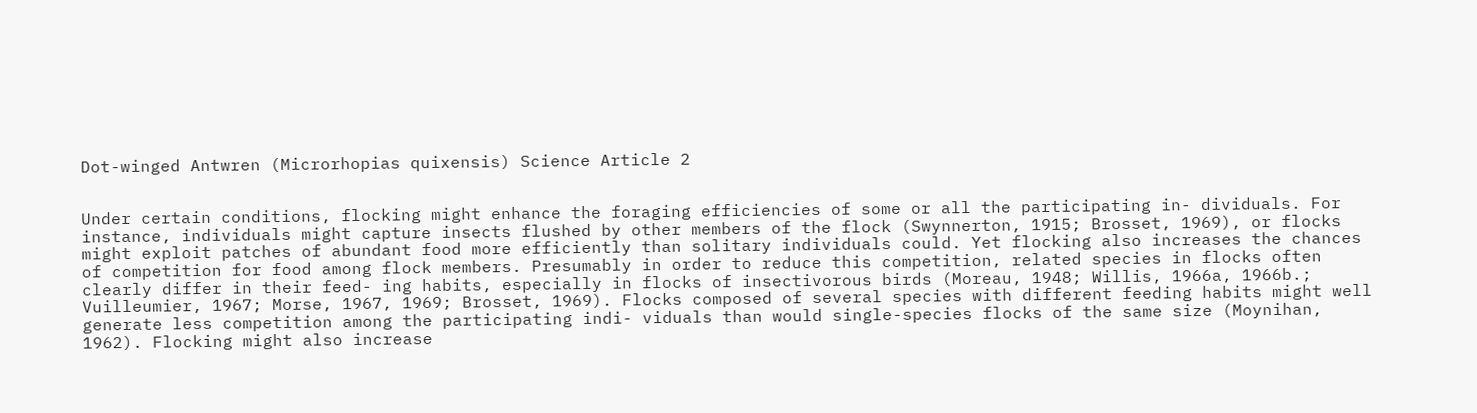Dot-winged Antwren (Microrhopias quixensis) Science Article 2


Under certain conditions, flocking might enhance the foraging efficiencies of some or all the participating in- dividuals. For instance, individuals might capture insects flushed by other members of the flock (Swynnerton, 1915; Brosset, 1969), or flocks might exploit patches of abundant food more efficiently than solitary individuals could. Yet flocking also increases the chances of competition for food among flock members. Presumably in order to reduce this competition, related species in flocks often clearly differ in their feed- ing habits, especially in flocks of insectivorous birds (Moreau, 1948; Willis, 1966a, 1966b.; Vuilleumier, 1967; Morse, 1967, 1969; Brosset, 1969). Flocks composed of several species with different feeding habits might well generate less competition among the participating indi- viduals than would single-species flocks of the same size (Moynihan, 1962). Flocking might also increase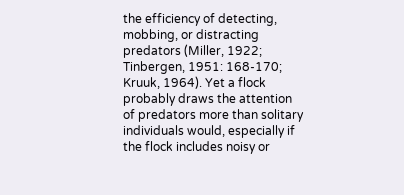the efficiency of detecting, mobbing, or distracting predators (Miller, 1922; Tinbergen, 1951: 168-170; Kruuk, 1964). Yet a flock probably draws the attention of predators more than solitary individuals would, especially if the flock includes noisy or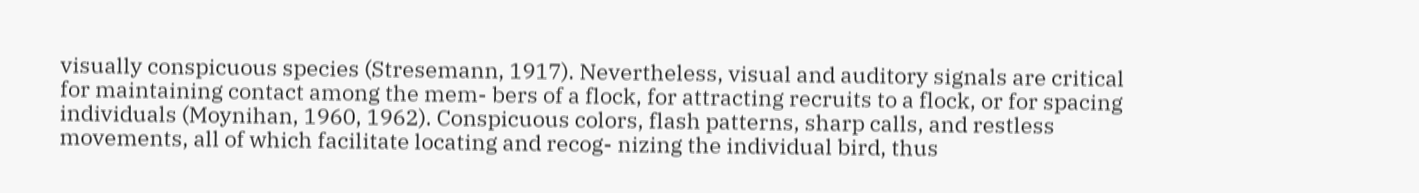visually conspicuous species (Stresemann, 1917). Nevertheless, visual and auditory signals are critical for maintaining contact among the mem- bers of a flock, for attracting recruits to a flock, or for spacing individuals (Moynihan, 1960, 1962). Conspicuous colors, flash patterns, sharp calls, and restless movements, all of which facilitate locating and recog- nizing the individual bird, thus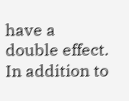have a double effect. In addition to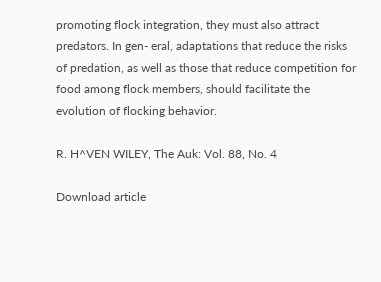promoting flock integration, they must also attract predators. In gen- eral, adaptations that reduce the risks of predation, as well as those that reduce competition for food among flock members, should facilitate the evolution of flocking behavior.

R. H^VEN WILEY, The Auk: Vol. 88, No. 4

Download article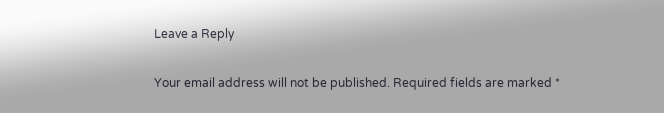Leave a Reply

Your email address will not be published. Required fields are marked *